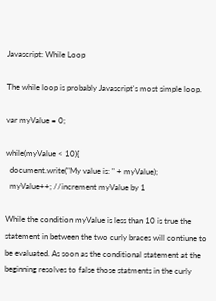Javascript: While Loop

The while loop is probably Javascript's most simple loop.

var myValue = 0;

while(myValue < 10){
  document.write("My value is: " + myValue);
  myValue++; //increment myValue by 1

While the condition myValue is less than 10 is true the statement in between the two curly braces will contiune to be evaluated. As soon as the conditional statement at the beginning resolves to false those statments in the curly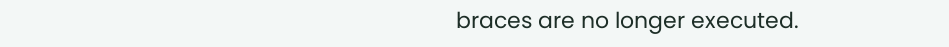braces are no longer executed.